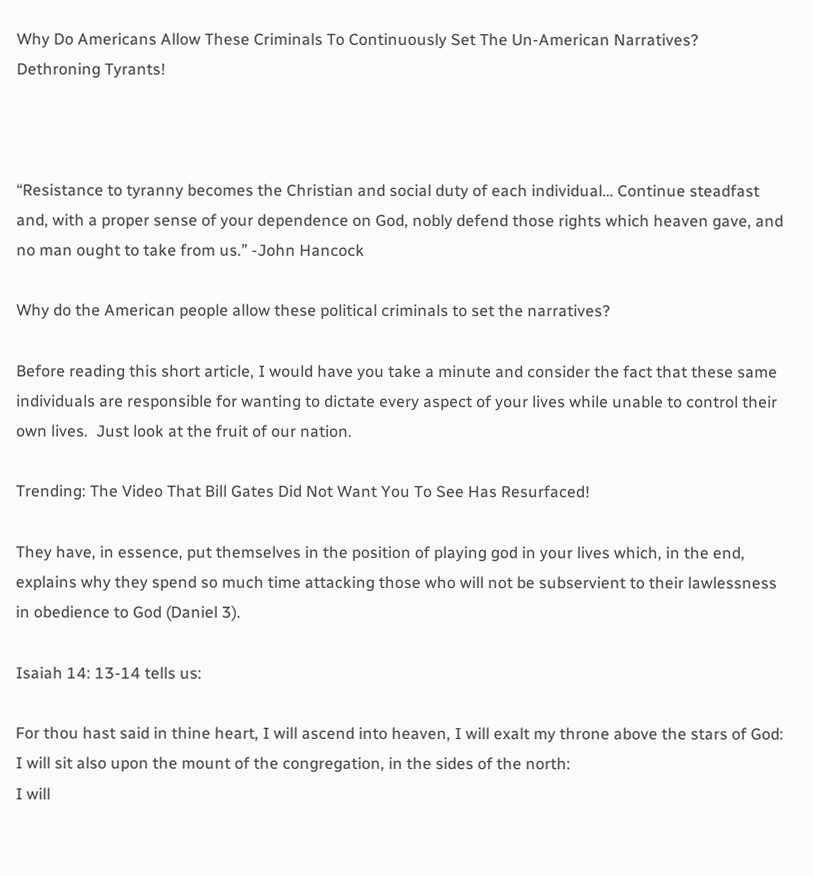Why Do Americans Allow These Criminals To Continuously Set The Un-American Narratives? Dethroning Tyrants!



“Resistance to tyranny becomes the Christian and social duty of each individual… Continue steadfast and, with a proper sense of your dependence on God, nobly defend those rights which heaven gave, and no man ought to take from us.” -John Hancock

Why do the American people allow these political criminals to set the narratives?

Before reading this short article, I would have you take a minute and consider the fact that these same individuals are responsible for wanting to dictate every aspect of your lives while unable to control their own lives.  Just look at the fruit of our nation.

Trending: The Video That Bill Gates Did Not Want You To See Has Resurfaced!

They have, in essence, put themselves in the position of playing god in your lives which, in the end, explains why they spend so much time attacking those who will not be subservient to their lawlessness in obedience to God (Daniel 3).

Isaiah 14: 13-14 tells us:

For thou hast said in thine heart, I will ascend into heaven, I will exalt my throne above the stars of God: I will sit also upon the mount of the congregation, in the sides of the north:
I will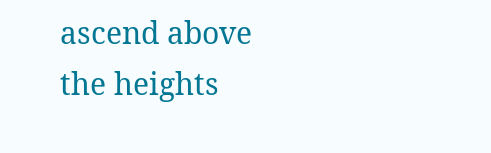ascend above the heights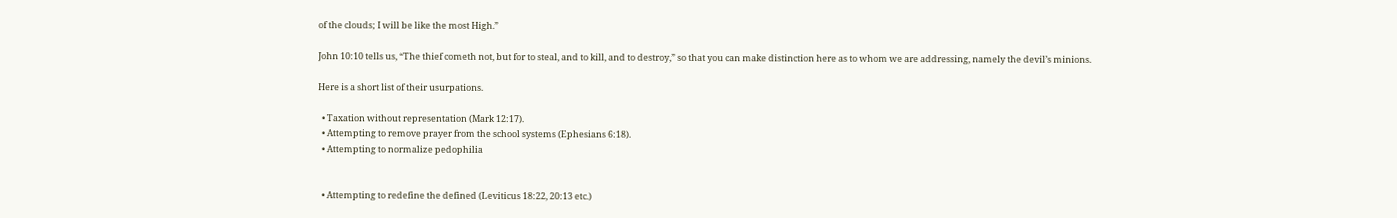of the clouds; I will be like the most High.”

John 10:10 tells us, “The thief cometh not, but for to steal, and to kill, and to destroy,” so that you can make distinction here as to whom we are addressing, namely the devil’s minions.

Here is a short list of their usurpations.

  • Taxation without representation (Mark 12:17).
  • Attempting to remove prayer from the school systems (Ephesians 6:18).
  • Attempting to normalize pedophilia


  • Attempting to redefine the defined (Leviticus 18:22, 20:13 etc.)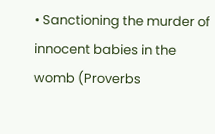• Sanctioning the murder of innocent babies in the womb (Proverbs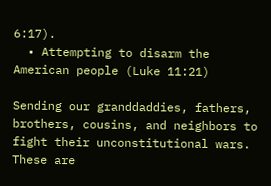6:17).
  • Attempting to disarm the American people (Luke 11:21)

Sending our granddaddies, fathers, brothers, cousins, and neighbors to fight their unconstitutional wars.  These are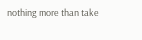nothing more than take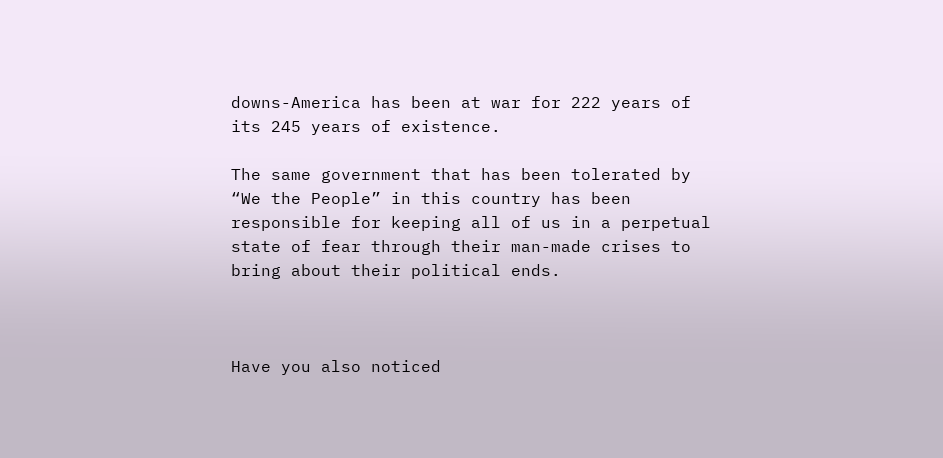downs-America has been at war for 222 years of its 245 years of existence.

The same government that has been tolerated by “We the People” in this country has been responsible for keeping all of us in a perpetual state of fear through their man-made crises to bring about their political ends.



Have you also noticed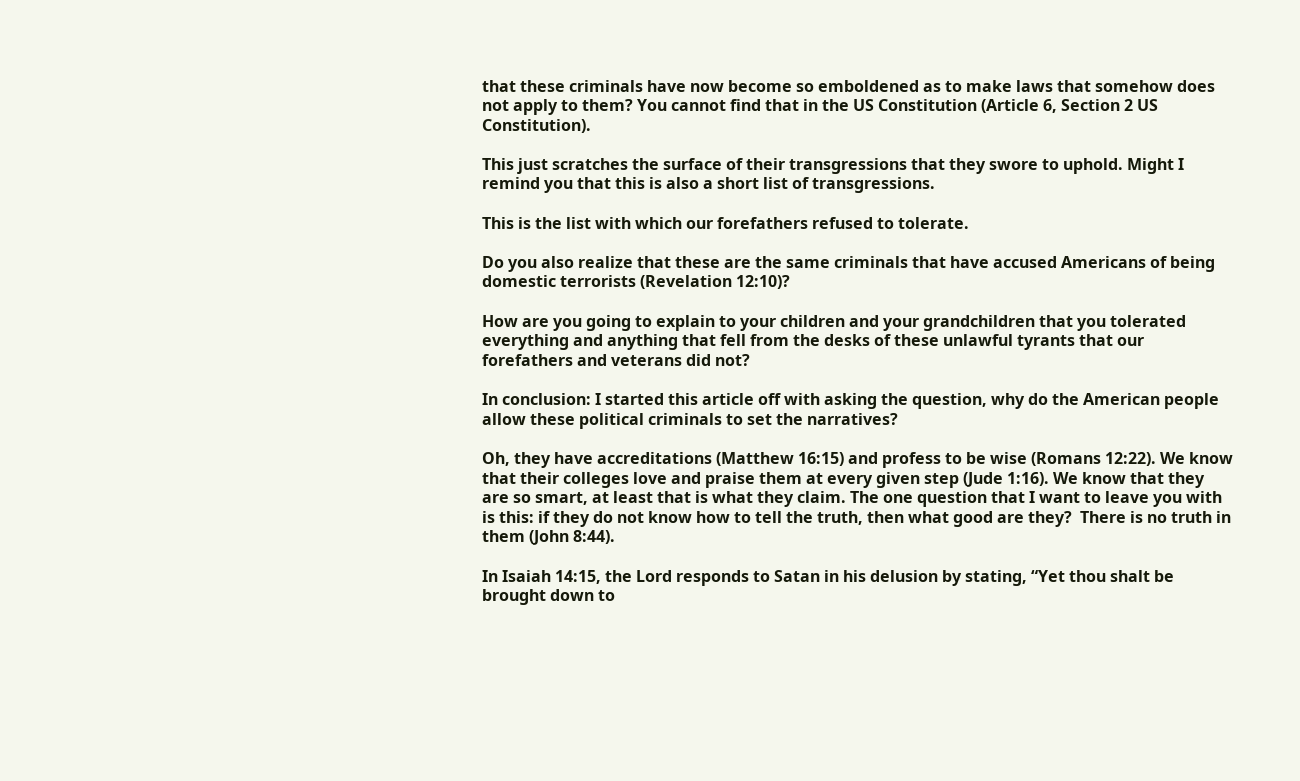that these criminals have now become so emboldened as to make laws that somehow does not apply to them? You cannot find that in the US Constitution (Article 6, Section 2 US Constitution).

This just scratches the surface of their transgressions that they swore to uphold. Might I remind you that this is also a short list of transgressions.

This is the list with which our forefathers refused to tolerate.

Do you also realize that these are the same criminals that have accused Americans of being domestic terrorists (Revelation 12:10)?

How are you going to explain to your children and your grandchildren that you tolerated everything and anything that fell from the desks of these unlawful tyrants that our forefathers and veterans did not?

In conclusion: I started this article off with asking the question, why do the American people allow these political criminals to set the narratives?

Oh, they have accreditations (Matthew 16:15) and profess to be wise (Romans 12:22). We know that their colleges love and praise them at every given step (Jude 1:16). We know that they are so smart, at least that is what they claim. The one question that I want to leave you with is this: if they do not know how to tell the truth, then what good are they?  There is no truth in them (John 8:44).

In Isaiah 14:15, the Lord responds to Satan in his delusion by stating, “Yet thou shalt be brought down to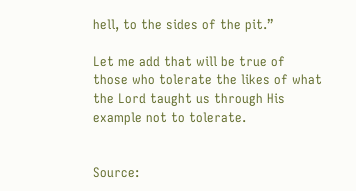hell, to the sides of the pit.”

Let me add that will be true of those who tolerate the likes of what the Lord taught us through His example not to tolerate.


Source: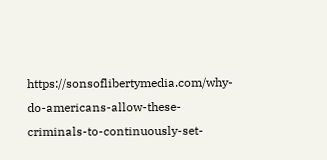https://sonsoflibertymedia.com/why-do-americans-allow-these-criminals-to-continuously-set-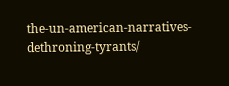the-un-american-narratives-dethroning-tyrants/